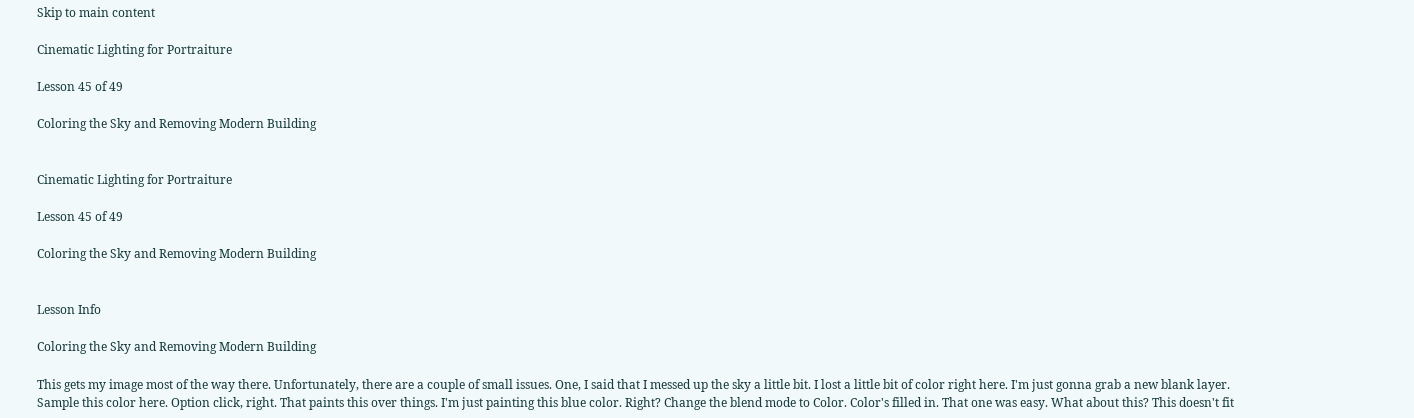Skip to main content

Cinematic Lighting for Portraiture

Lesson 45 of 49

Coloring the Sky and Removing Modern Building


Cinematic Lighting for Portraiture

Lesson 45 of 49

Coloring the Sky and Removing Modern Building


Lesson Info

Coloring the Sky and Removing Modern Building

This gets my image most of the way there. Unfortunately, there are a couple of small issues. One, I said that I messed up the sky a little bit. I lost a little bit of color right here. I'm just gonna grab a new blank layer. Sample this color here. Option click, right. That paints this over things. I'm just painting this blue color. Right? Change the blend mode to Color. Color's filled in. That one was easy. What about this? This doesn't fit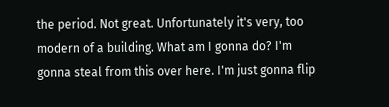the period. Not great. Unfortunately it's very, too modern of a building. What am I gonna do? I'm gonna steal from this over here. I'm just gonna flip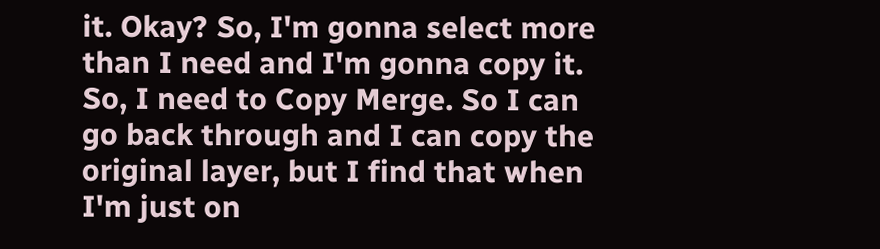it. Okay? So, I'm gonna select more than I need and I'm gonna copy it. So, I need to Copy Merge. So I can go back through and I can copy the original layer, but I find that when I'm just on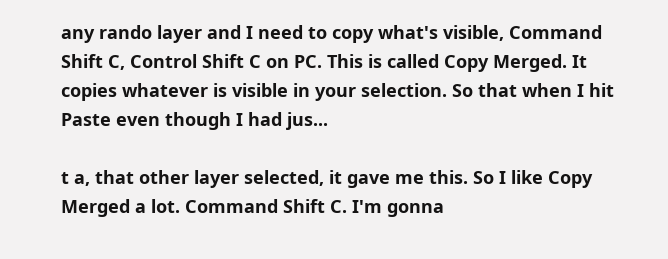any rando layer and I need to copy what's visible, Command Shift C, Control Shift C on PC. This is called Copy Merged. It copies whatever is visible in your selection. So that when I hit Paste even though I had jus...

t a, that other layer selected, it gave me this. So I like Copy Merged a lot. Command Shift C. I'm gonna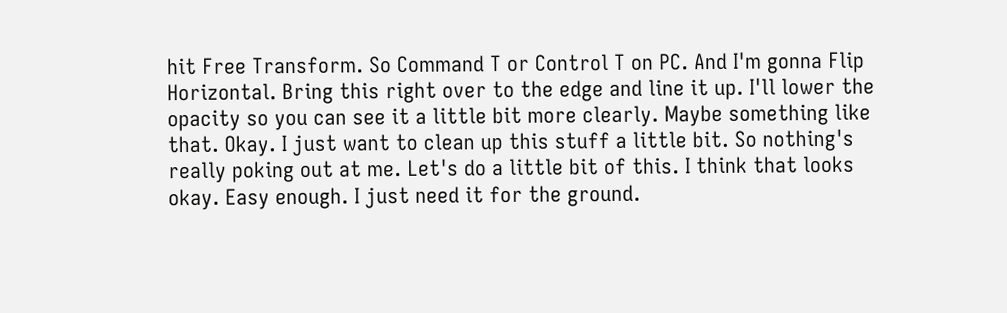hit Free Transform. So Command T or Control T on PC. And I'm gonna Flip Horizontal. Bring this right over to the edge and line it up. I'll lower the opacity so you can see it a little bit more clearly. Maybe something like that. Okay. I just want to clean up this stuff a little bit. So nothing's really poking out at me. Let's do a little bit of this. I think that looks okay. Easy enough. I just need it for the ground.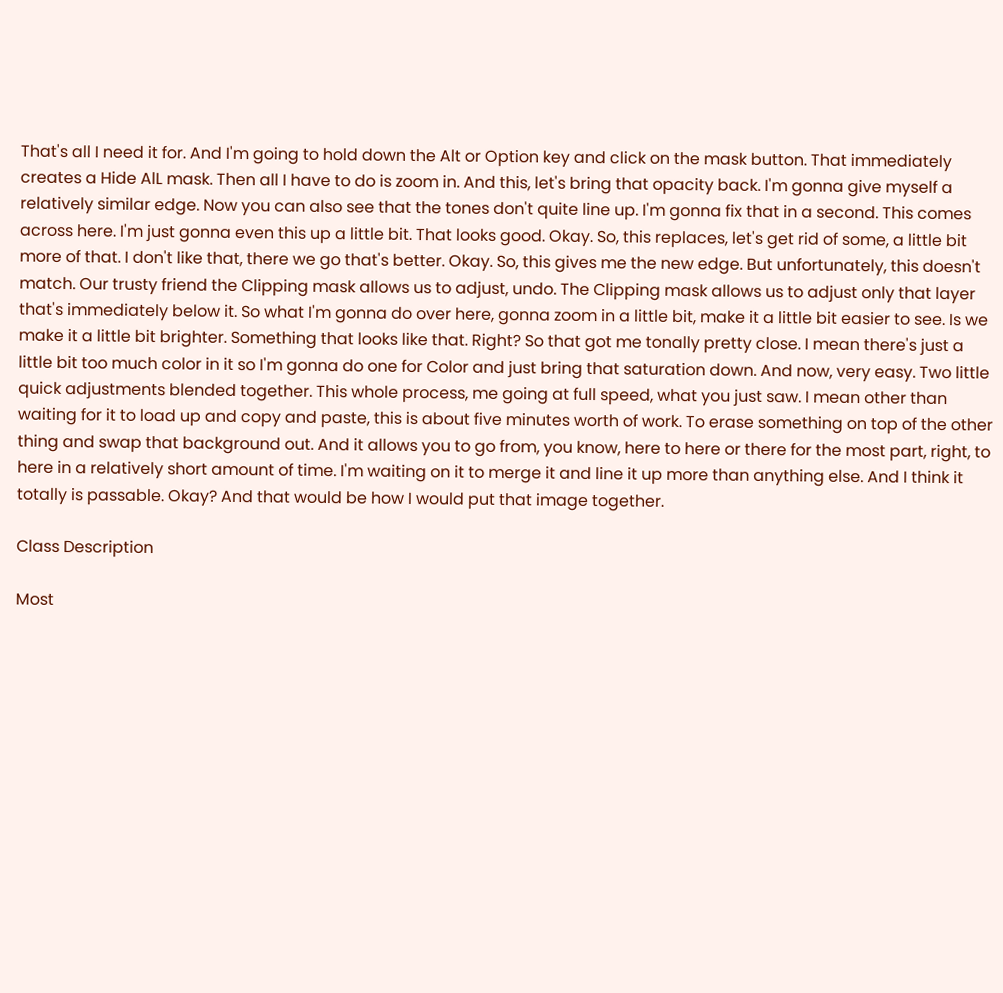That's all I need it for. And I'm going to hold down the Alt or Option key and click on the mask button. That immediately creates a Hide AlL mask. Then all I have to do is zoom in. And this, let's bring that opacity back. I'm gonna give myself a relatively similar edge. Now you can also see that the tones don't quite line up. I'm gonna fix that in a second. This comes across here. I'm just gonna even this up a little bit. That looks good. Okay. So, this replaces, let's get rid of some, a little bit more of that. I don't like that, there we go that's better. Okay. So, this gives me the new edge. But unfortunately, this doesn't match. Our trusty friend the Clipping mask allows us to adjust, undo. The Clipping mask allows us to adjust only that layer that's immediately below it. So what I'm gonna do over here, gonna zoom in a little bit, make it a little bit easier to see. Is we make it a little bit brighter. Something that looks like that. Right? So that got me tonally pretty close. I mean there's just a little bit too much color in it so I'm gonna do one for Color and just bring that saturation down. And now, very easy. Two little quick adjustments blended together. This whole process, me going at full speed, what you just saw. I mean other than waiting for it to load up and copy and paste, this is about five minutes worth of work. To erase something on top of the other thing and swap that background out. And it allows you to go from, you know, here to here or there for the most part, right, to here in a relatively short amount of time. I'm waiting on it to merge it and line it up more than anything else. And I think it totally is passable. Okay? And that would be how I would put that image together.

Class Description

Most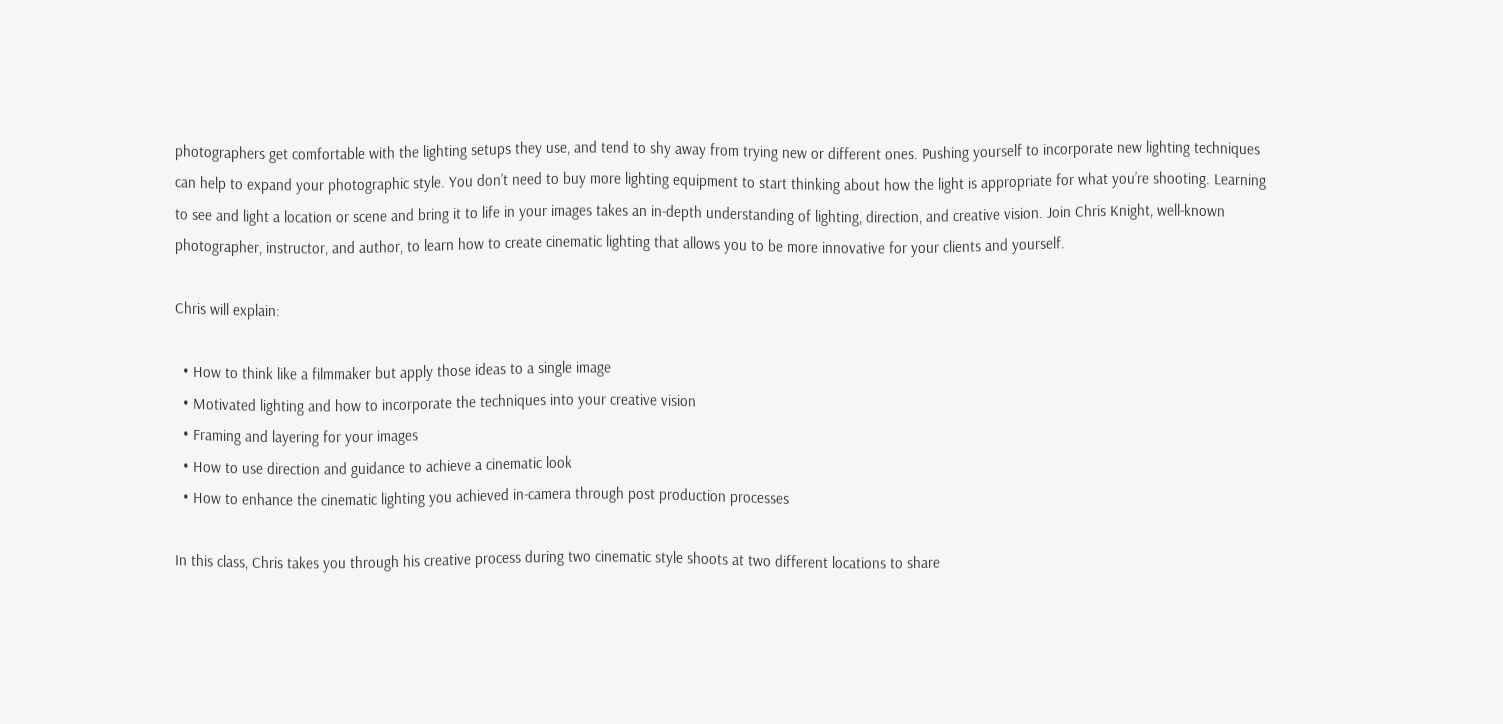photographers get comfortable with the lighting setups they use, and tend to shy away from trying new or different ones. Pushing yourself to incorporate new lighting techniques can help to expand your photographic style. You don’t need to buy more lighting equipment to start thinking about how the light is appropriate for what you’re shooting. Learning to see and light a location or scene and bring it to life in your images takes an in-depth understanding of lighting, direction, and creative vision. Join Chris Knight, well-known photographer, instructor, and author, to learn how to create cinematic lighting that allows you to be more innovative for your clients and yourself.

Chris will explain:

  • How to think like a filmmaker but apply those ideas to a single image
  • Motivated lighting and how to incorporate the techniques into your creative vision
  • Framing and layering for your images
  • How to use direction and guidance to achieve a cinematic look
  • How to enhance the cinematic lighting you achieved in-camera through post production processes

In this class, Chris takes you through his creative process during two cinematic style shoots at two different locations to share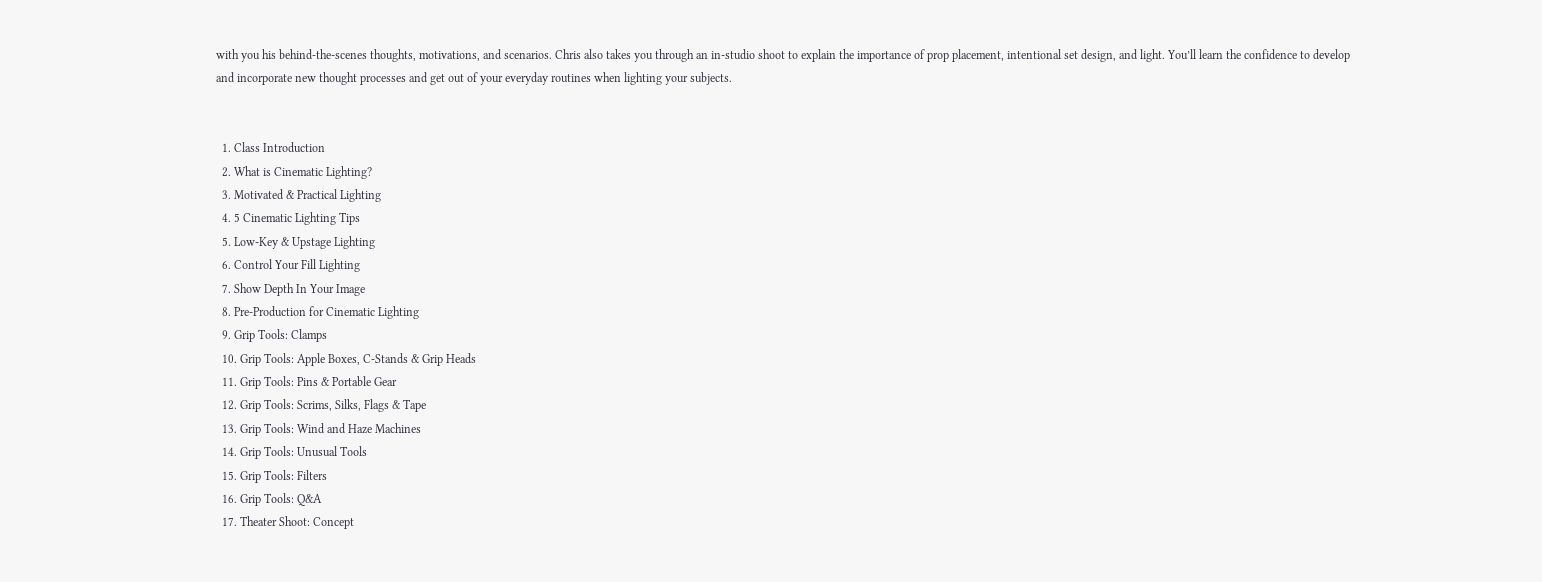with you his behind-the-scenes thoughts, motivations, and scenarios. Chris also takes you through an in-studio shoot to explain the importance of prop placement, intentional set design, and light. You’ll learn the confidence to develop and incorporate new thought processes and get out of your everyday routines when lighting your subjects.


  1. Class Introduction
  2. What is Cinematic Lighting?
  3. Motivated & Practical Lighting
  4. 5 Cinematic Lighting Tips
  5. Low-Key & Upstage Lighting
  6. Control Your Fill Lighting
  7. Show Depth In Your Image
  8. Pre-Production for Cinematic Lighting
  9. Grip Tools: Clamps
  10. Grip Tools: Apple Boxes, C-Stands & Grip Heads
  11. Grip Tools: Pins & Portable Gear
  12. Grip Tools: Scrims, Silks, Flags & Tape
  13. Grip Tools: Wind and Haze Machines
  14. Grip Tools: Unusual Tools
  15. Grip Tools: Filters
  16. Grip Tools: Q&A
  17. Theater Shoot: Concept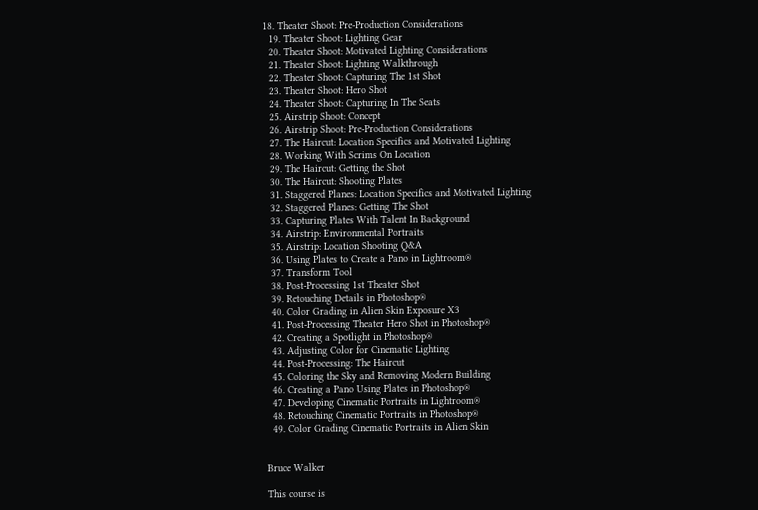18. Theater Shoot: Pre-Production Considerations
  19. Theater Shoot: Lighting Gear
  20. Theater Shoot: Motivated Lighting Considerations
  21. Theater Shoot: Lighting Walkthrough
  22. Theater Shoot: Capturing The 1st Shot
  23. Theater Shoot: Hero Shot
  24. Theater Shoot: Capturing In The Seats
  25. Airstrip Shoot: Concept
  26. Airstrip Shoot: Pre-Production Considerations
  27. The Haircut: Location Specifics and Motivated Lighting
  28. Working With Scrims On Location
  29. The Haircut: Getting the Shot
  30. The Haircut: Shooting Plates
  31. Staggered Planes: Location Specifics and Motivated Lighting
  32. Staggered Planes: Getting The Shot
  33. Capturing Plates With Talent In Background
  34. Airstrip: Environmental Portraits
  35. Airstrip: Location Shooting Q&A
  36. Using Plates to Create a Pano in Lightroom®
  37. Transform Tool
  38. Post-Processing 1st Theater Shot
  39. Retouching Details in Photoshop®
  40. Color Grading in Alien Skin Exposure X3
  41. Post-Processing Theater Hero Shot in Photoshop®
  42. Creating a Spotlight in Photoshop®
  43. Adjusting Color for Cinematic Lighting
  44. Post-Processing: The Haircut
  45. Coloring the Sky and Removing Modern Building
  46. Creating a Pano Using Plates in Photoshop®
  47. Developing Cinematic Portraits in Lightroom®
  48. Retouching Cinematic Portraits in Photoshop®
  49. Color Grading Cinematic Portraits in Alien Skin


Bruce Walker

This course is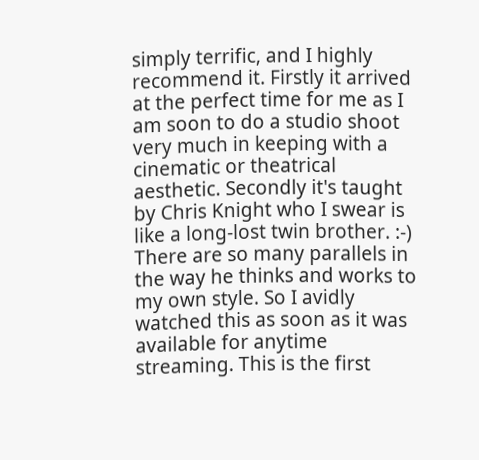simply terrific, and I highly recommend it. Firstly it arrived at the perfect time for me as I am soon to do a studio shoot very much in keeping with a cinematic or theatrical aesthetic. Secondly it's taught by Chris Knight who I swear is like a long-lost twin brother. :-) There are so many parallels in the way he thinks and works to my own style. So I avidly watched this as soon as it was available for anytime streaming. This is the first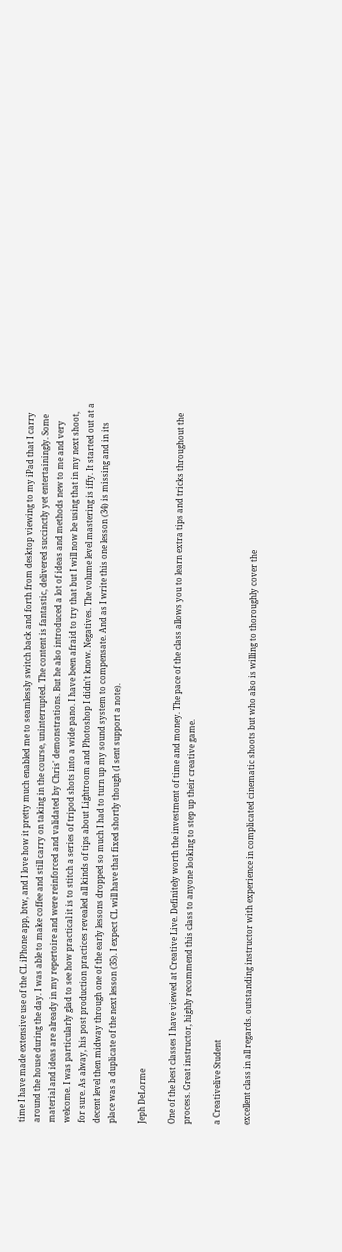time I have made extensive use of the CL iPhone app, btw, and I love how it pretty much enabled me to seamlessly switch back and forth from desktop viewing to my iPad that I carry around the house during the day. I was able to make coffee and still carry on taking in the course, uninterrupted. The content is fantastic, delivered succinctly yet entertainingly. Some material and ideas are already in my repertoire and were reinforced and validated by Chris' demonstrations. But he also introduced a lot of ideas and methods new to me and very welcome. I was particularly glad to see how practical it is to stitch a series of tripod shots into a wide pano. I have been afraid to try that but I will now be using that in my next shoot, for sure. As alway, his post production practices revealed all kinds of tips about Lightroom and Photoshop I didn't know. Negatives. The volume level mastering is iffy. It started out at a decent level then midway through one of the early lessons dropped so much I had to turn up my sound system to compensate. And as I write this one lesson (34) is missing and in its place was a duplicate of the next lesson (35). I expect CL will have that fixed shortly though (I sent support a note).

Jeph DeLorme

One of the best classes I have viewed at Creative Live. Definitely worth the investment of time and money. The pace of the class allows you to learn extra tips and tricks throughout the process. Great instructor, highly recommend this class to anyone looking to step up their creative game.

a Creativelive Student

excellent class in all regards. outstanding instructor with experience in complicated cinematic shoots but who also is willing to thoroughly cover the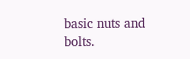basic nuts and bolts.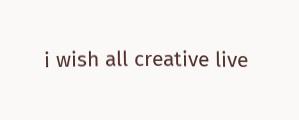i wish all creative live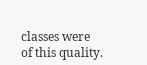classes were of this quality.